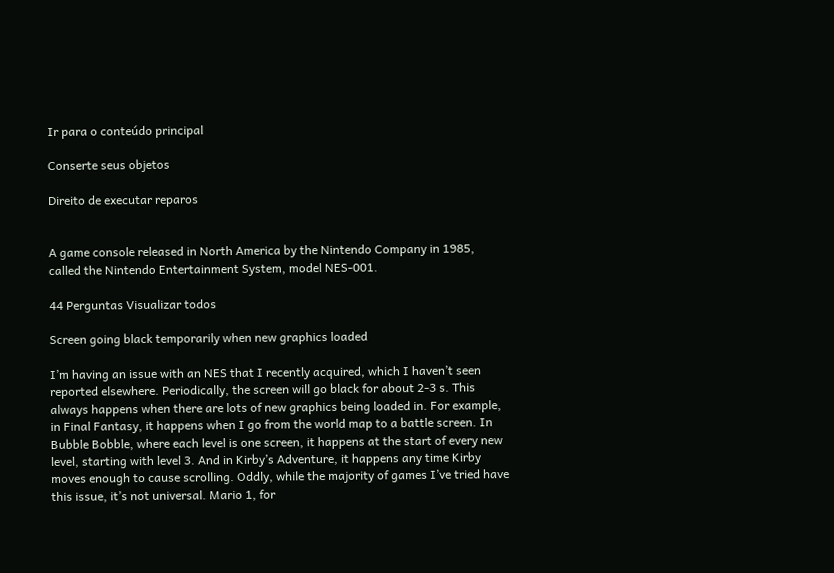Ir para o conteúdo principal

Conserte seus objetos

Direito de executar reparos


A game console released in North America by the Nintendo Company in 1985, called the Nintendo Entertainment System, model NES-001.

44 Perguntas Visualizar todos

Screen going black temporarily when new graphics loaded

I’m having an issue with an NES that I recently acquired, which I haven’t seen reported elsewhere. Periodically, the screen will go black for about 2-3 s. This always happens when there are lots of new graphics being loaded in. For example, in Final Fantasy, it happens when I go from the world map to a battle screen. In Bubble Bobble, where each level is one screen, it happens at the start of every new level, starting with level 3. And in Kirby’s Adventure, it happens any time Kirby moves enough to cause scrolling. Oddly, while the majority of games I’ve tried have this issue, it’s not universal. Mario 1, for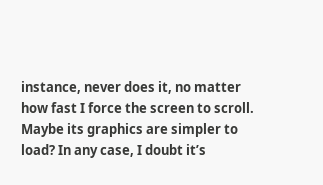instance, never does it, no matter how fast I force the screen to scroll. Maybe its graphics are simpler to load? In any case, I doubt it’s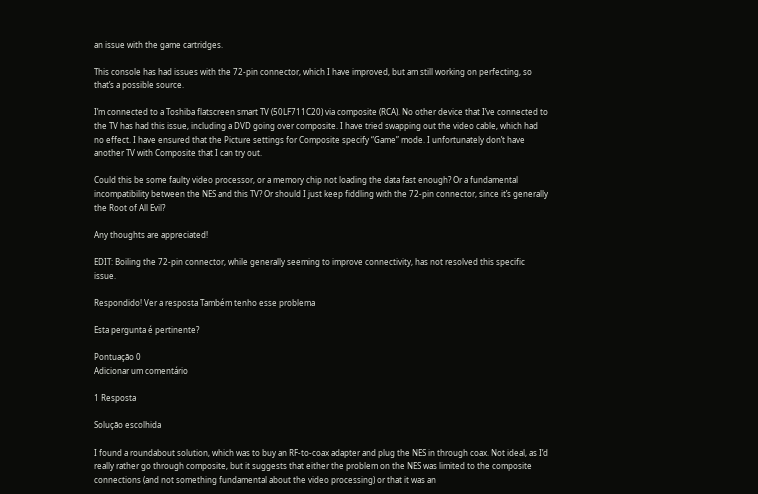an issue with the game cartridges.

This console has had issues with the 72-pin connector, which I have improved, but am still working on perfecting, so that’s a possible source.

I’m connected to a Toshiba flatscreen smart TV (50LF711C20) via composite (RCA). No other device that I’ve connected to the TV has had this issue, including a DVD going over composite. I have tried swapping out the video cable, which had no effect. I have ensured that the Picture settings for Composite specify “Game” mode. I unfortunately don’t have another TV with Composite that I can try out.

Could this be some faulty video processor, or a memory chip not loading the data fast enough? Or a fundamental incompatibility between the NES and this TV? Or should I just keep fiddling with the 72-pin connector, since it’s generally the Root of All Evil?

Any thoughts are appreciated!

EDIT: Boiling the 72-pin connector, while generally seeming to improve connectivity, has not resolved this specific issue.

Respondido! Ver a resposta Também tenho esse problema

Esta pergunta é pertinente?

Pontuação 0
Adicionar um comentário

1 Resposta

Solução escolhida

I found a roundabout solution, which was to buy an RF-to-coax adapter and plug the NES in through coax. Not ideal, as I’d really rather go through composite, but it suggests that either the problem on the NES was limited to the composite connections (and not something fundamental about the video processing) or that it was an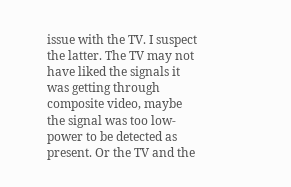issue with the TV. I suspect the latter. The TV may not have liked the signals it was getting through composite video, maybe the signal was too low-power to be detected as present. Or the TV and the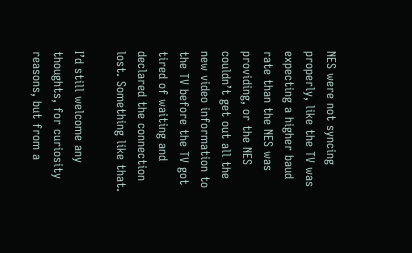NES were not syncing properly, like the TV was expecting a higher baud rate than the NES was providing, or the NES couldn’t get out all the new video information to the TV before the TV got tired of waiting and declared the connection lost. Something like that.

I’d still welcome any thoughts, for curiosity reasons, but from a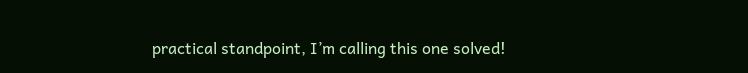practical standpoint, I’m calling this one solved!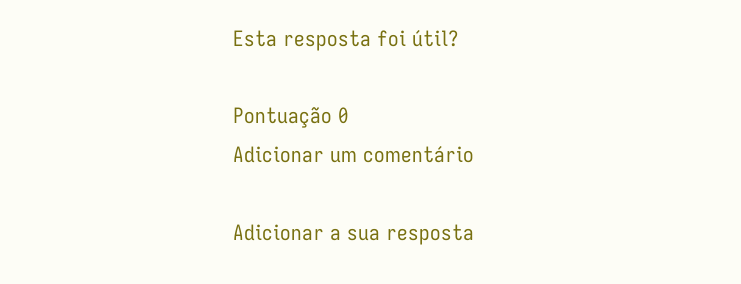Esta resposta foi útil?

Pontuação 0
Adicionar um comentário

Adicionar a sua resposta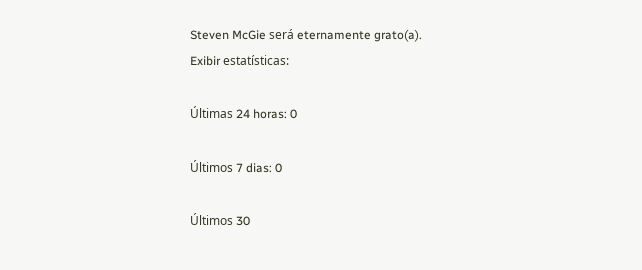Steven McGie será eternamente grato(a).
Exibir estatísticas:

Últimas 24 horas: 0

Últimos 7 dias: 0

Últimos 30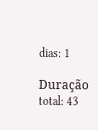dias: 1

Duração total: 43